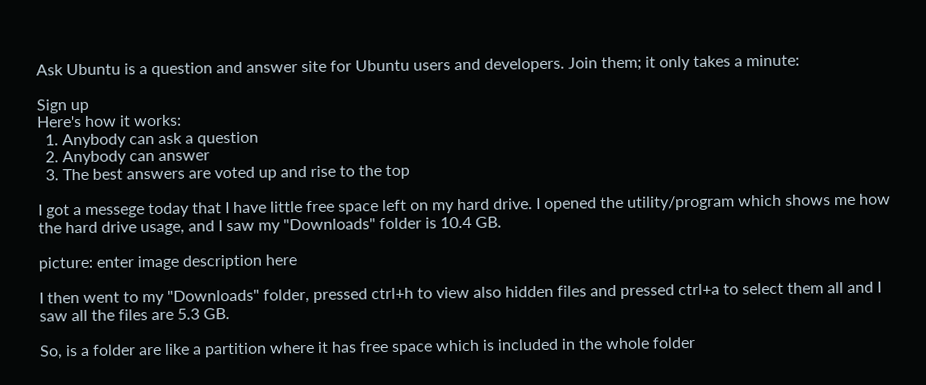Ask Ubuntu is a question and answer site for Ubuntu users and developers. Join them; it only takes a minute:

Sign up
Here's how it works:
  1. Anybody can ask a question
  2. Anybody can answer
  3. The best answers are voted up and rise to the top

I got a messege today that I have little free space left on my hard drive. I opened the utility/program which shows me how the hard drive usage, and I saw my "Downloads" folder is 10.4 GB.

picture: enter image description here

I then went to my "Downloads" folder, pressed ctrl+h to view also hidden files and pressed ctrl+a to select them all and I saw all the files are 5.3 GB.

So, is a folder are like a partition where it has free space which is included in the whole folder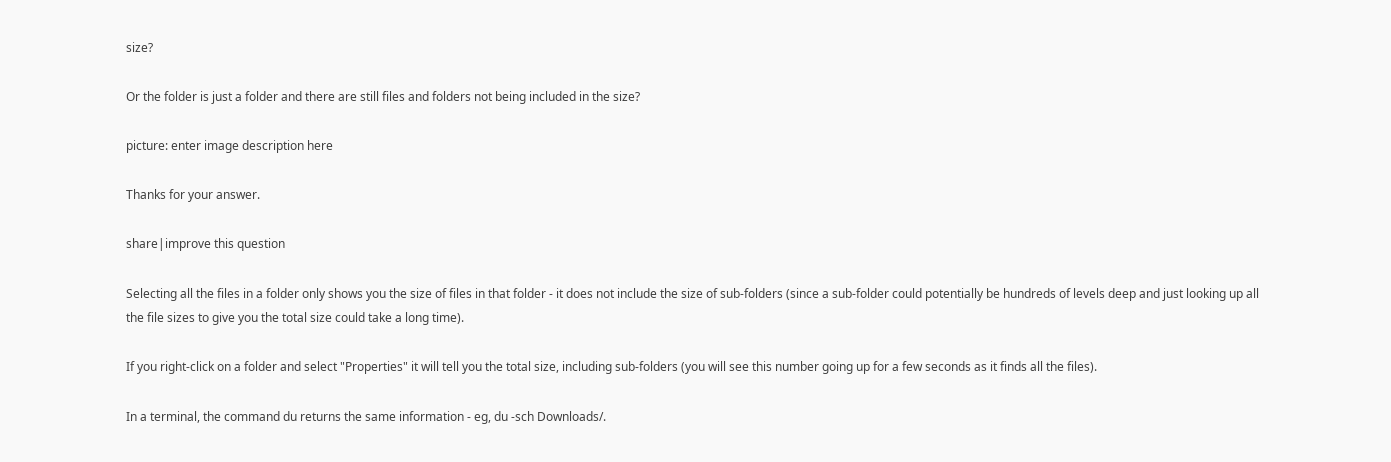size?

Or the folder is just a folder and there are still files and folders not being included in the size?

picture: enter image description here

Thanks for your answer.

share|improve this question

Selecting all the files in a folder only shows you the size of files in that folder - it does not include the size of sub-folders (since a sub-folder could potentially be hundreds of levels deep and just looking up all the file sizes to give you the total size could take a long time).

If you right-click on a folder and select "Properties" it will tell you the total size, including sub-folders (you will see this number going up for a few seconds as it finds all the files).

In a terminal, the command du returns the same information - eg, du -sch Downloads/.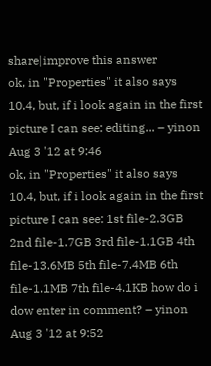share|improve this answer
ok, in "Properties" it also says 10.4, but, if i look again in the first picture I can see: editing... – yinon Aug 3 '12 at 9:46
ok, in "Properties" it also says 10.4, but, if i look again in the first picture I can see: 1st file-2.3GB 2nd file-1.7GB 3rd file-1.1GB 4th file-13.6MB 5th file-7.4MB 6th file-1.1MB 7th file-4.1KB how do i dow enter in comment? – yinon Aug 3 '12 at 9:52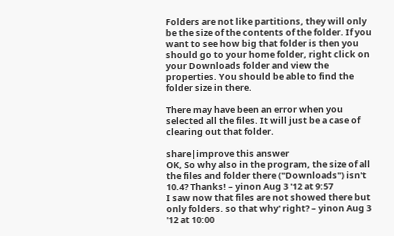Folders are not like partitions, they will only be the size of the contents of the folder. If you want to see how big that folder is then you should go to your home folder, right click on your Downloads folder and view the properties. You should be able to find the folder size in there.

There may have been an error when you selected all the files. It will just be a case of clearing out that folder.

share|improve this answer
OK, So why also in the program, the size of all the files and folder there ("Downloads") isn't 10.4? Thanks! – yinon Aug 3 '12 at 9:57
I saw now that files are not showed there but only folders. so that why' right? – yinon Aug 3 '12 at 10:00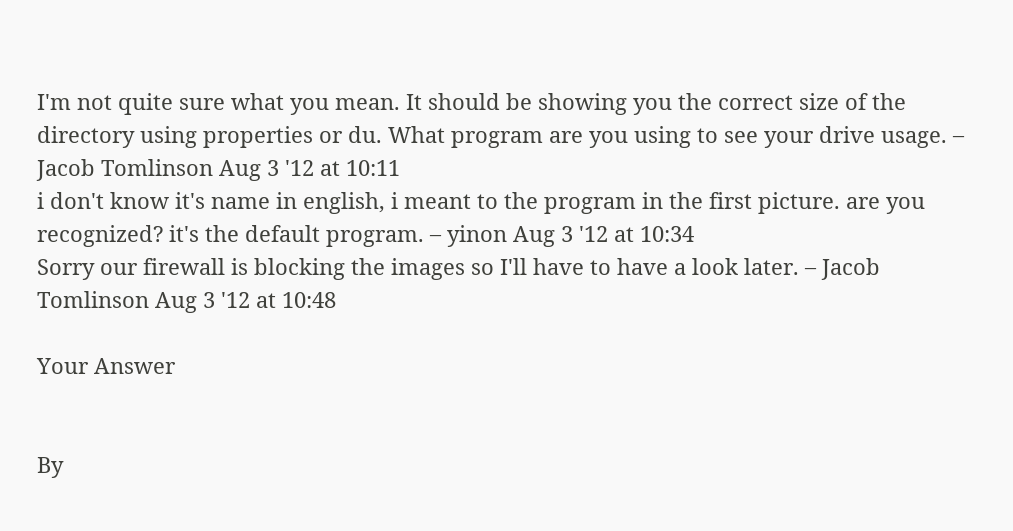I'm not quite sure what you mean. It should be showing you the correct size of the directory using properties or du. What program are you using to see your drive usage. – Jacob Tomlinson Aug 3 '12 at 10:11
i don't know it's name in english, i meant to the program in the first picture. are you recognized? it's the default program. – yinon Aug 3 '12 at 10:34
Sorry our firewall is blocking the images so I'll have to have a look later. – Jacob Tomlinson Aug 3 '12 at 10:48

Your Answer


By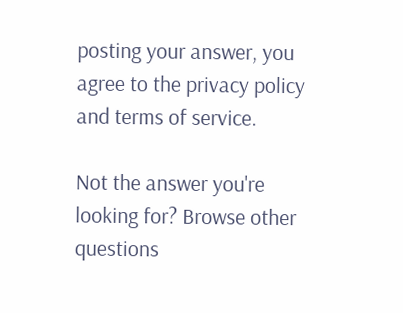posting your answer, you agree to the privacy policy and terms of service.

Not the answer you're looking for? Browse other questions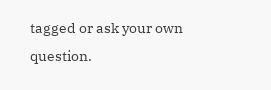tagged or ask your own question.